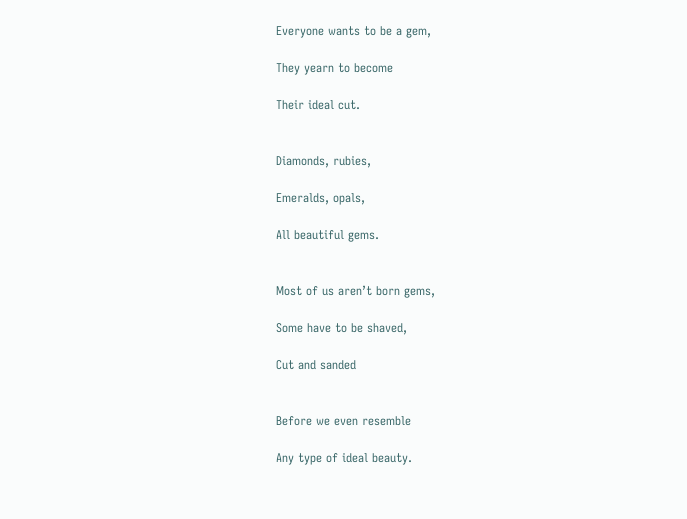Everyone wants to be a gem,

They yearn to become

Their ideal cut.


Diamonds, rubies,

Emeralds, opals,

All beautiful gems.


Most of us aren’t born gems,

Some have to be shaved,

Cut and sanded


Before we even resemble

Any type of ideal beauty.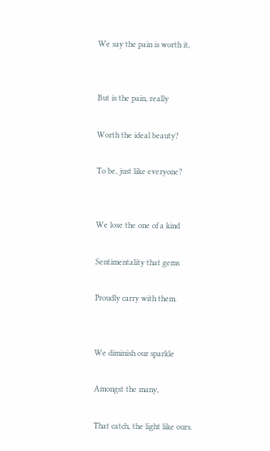We say the pain is worth it,


But is the pain, really

Worth the ideal beauty?

To be, just like everyone?


We lose the one of a kind

Sentimentality that gems

Proudly carry with them.


We diminish our sparkle

Amongst the many,

That catch, the light like ours.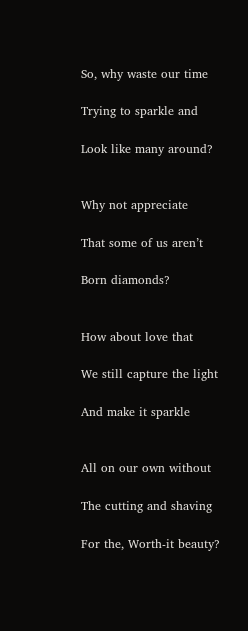So, why waste our time

Trying to sparkle and

Look like many around?


Why not appreciate

That some of us aren’t

Born diamonds?


How about love that

We still capture the light

And make it sparkle


All on our own without

The cutting and shaving

For the, Worth-it beauty?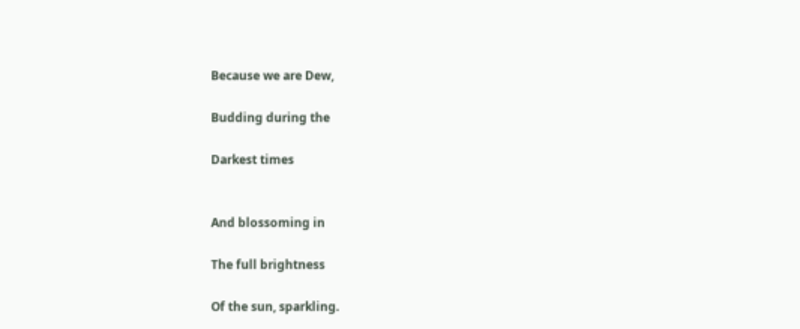Because we are Dew,

Budding during the

Darkest times


And blossoming in

The full brightness

Of the sun, sparkling.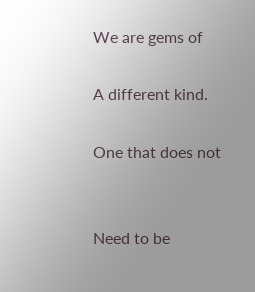We are gems of

A different kind.

One that does not


Need to be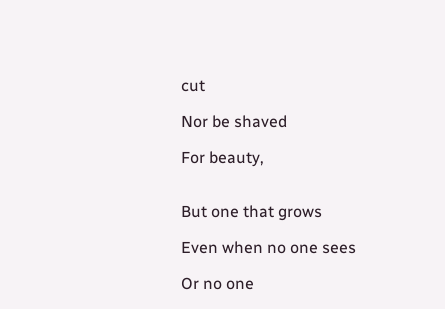cut

Nor be shaved

For beauty,


But one that grows

Even when no one sees

Or no one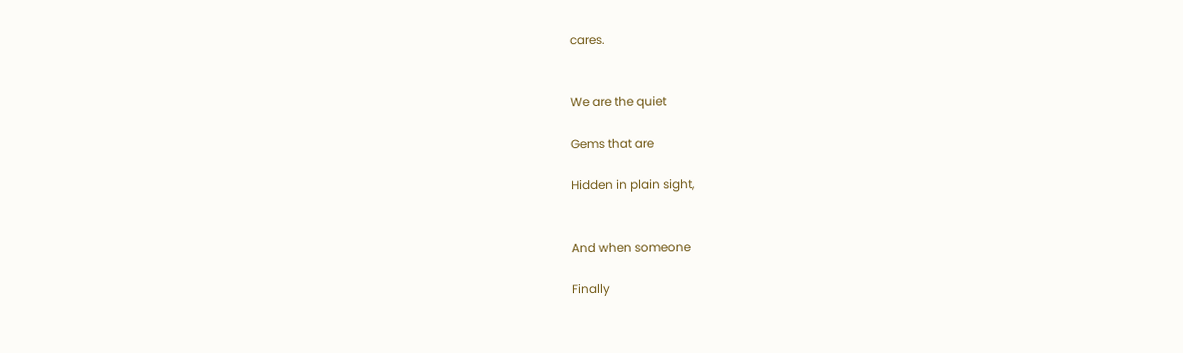cares.


We are the quiet

Gems that are

Hidden in plain sight,


And when someone

Finally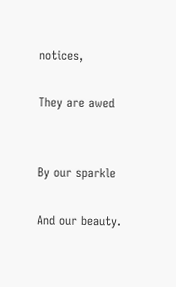notices,

They are awed


By our sparkle

And our beauty.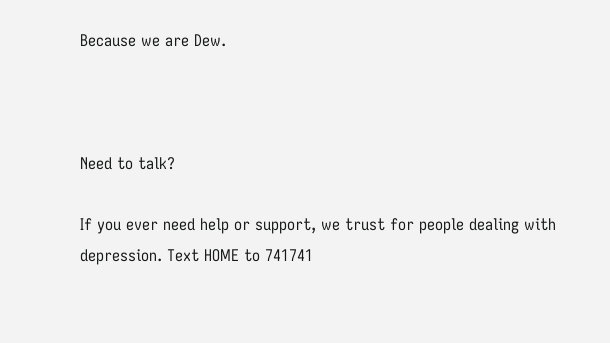Because we are Dew.



Need to talk?

If you ever need help or support, we trust for people dealing with depression. Text HOME to 741741